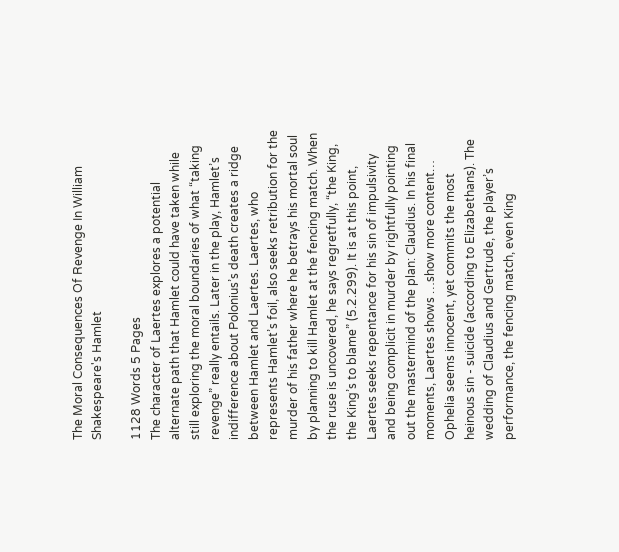The Moral Consequences Of Revenge In William Shakespeare's Hamlet

1128 Words 5 Pages
The character of Laertes explores a potential alternate path that Hamlet could have taken while still exploring the moral boundaries of what “taking revenge” really entails. Later in the play, Hamlet’s indifference about Polonius’s death creates a ridge between Hamlet and Laertes. Laertes, who represents Hamlet’s foil, also seeks retribution for the murder of his father where he betrays his mortal soul by planning to kill Hamlet at the fencing match. When the ruse is uncovered, he says regretfully, “the King, the King’s to blame” (5.2.299). It is at this point, Laertes seeks repentance for his sin of impulsivity and being complicit in murder by rightfully pointing out the mastermind of the plan: Claudius. In his final moments, Laertes shows …show more content…
Ophelia seems innocent, yet commits the most heinous sin - suicide (according to Elizabethans). The wedding of Claudius and Gertrude, the player’s performance, the fencing match, even King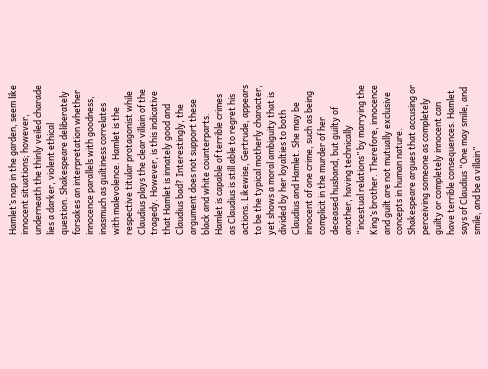Hamlet’s nap in the garden, seem like innocent situations; however, underneath the thinly veiled charade lies a darker, violent ethical question. Shakespeare deliberately forsakes an interpretation whether innocence parallels with goodness, inasmuch as guiltiness correlates with malevolence. Hamlet is the respective titular protagonist while Claudius plays the clear villain of the tragedy. However, is this indicative that Hamlet is innately good and Claudius bad? Interestingly, the argument does not support these black and white counterparts. Hamlet is capable of terrible crimes as Claudius is still able to regret his actions. Likewise, Gertrude, appears to be the typical motherly character, yet shows a moral ambiguity that is divided by her loyalties to both Claudius and Hamlet. She may be innocent of one crime, such as being complicit in the murder of her deceased husband, but guilty of another, having technically “incestual relations” by marrying the King’s brother. Therefore, innocence and guilt are not mutually exclusive concepts in human nature. Shakespeare argues that accusing or perceiving someone as completely guilty or completely innocent can have terrible consequences. Hamlet says of Claudius “One may smile, and smile, and be a villain”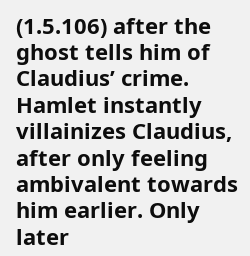(1.5.106) after the ghost tells him of Claudius’ crime. Hamlet instantly villainizes Claudius, after only feeling ambivalent towards him earlier. Only later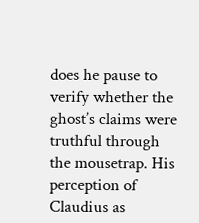does he pause to verify whether the ghost’s claims were truthful through the mousetrap. His perception of Claudius as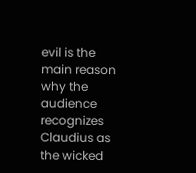evil is the main reason why the audience recognizes Claudius as the wicked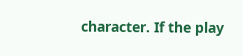character. If the play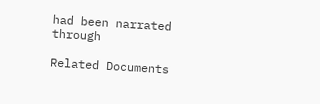had been narrated through

Related Documents